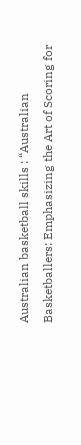Australian basketball skills : “Australian Basketballers: Emphasizing the Art of Scoring for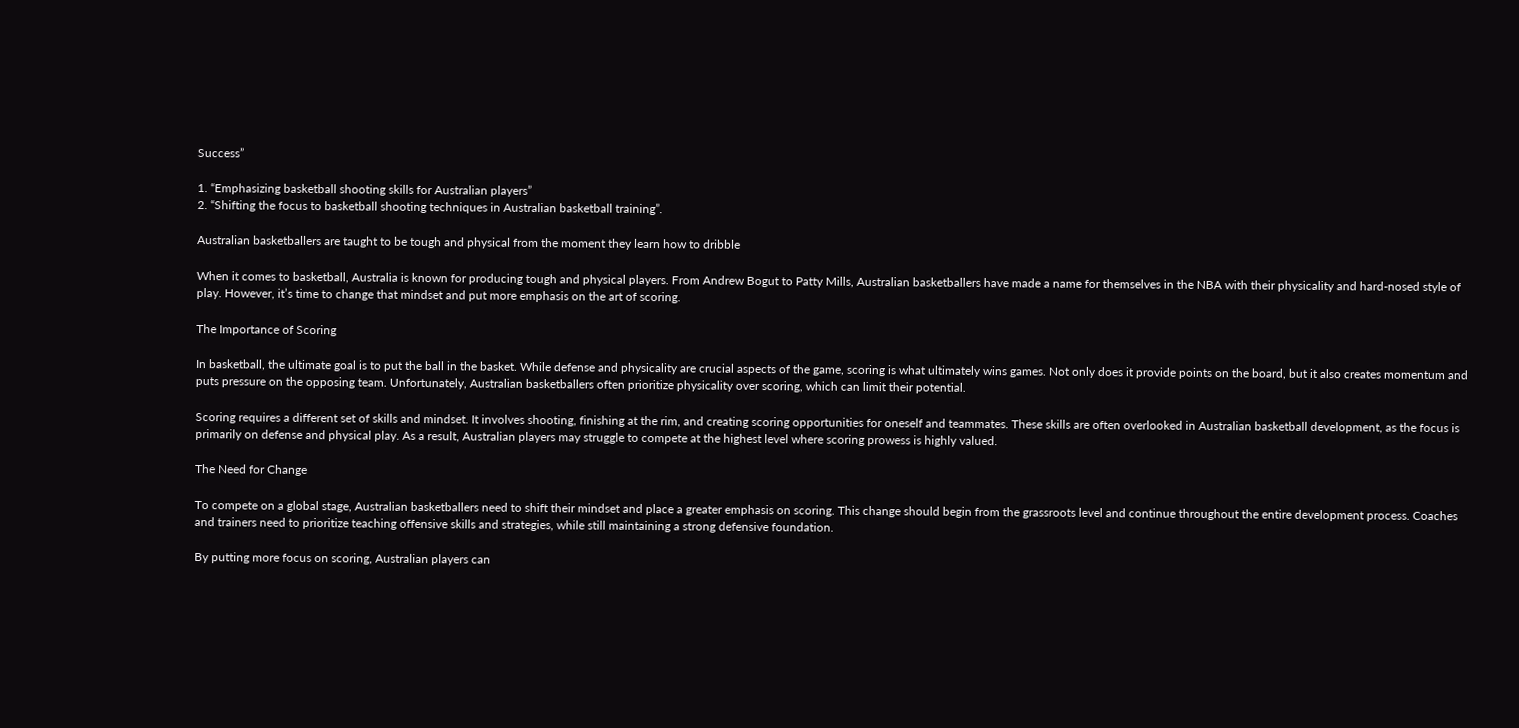Success”

1. “Emphasizing basketball shooting skills for Australian players”
2. “Shifting the focus to basketball shooting techniques in Australian basketball training”.

Australian basketballers are taught to be tough and physical from the moment they learn how to dribble

When it comes to basketball, Australia is known for producing tough and physical players. From Andrew Bogut to Patty Mills, Australian basketballers have made a name for themselves in the NBA with their physicality and hard-nosed style of play. However, it’s time to change that mindset and put more emphasis on the art of scoring.

The Importance of Scoring

In basketball, the ultimate goal is to put the ball in the basket. While defense and physicality are crucial aspects of the game, scoring is what ultimately wins games. Not only does it provide points on the board, but it also creates momentum and puts pressure on the opposing team. Unfortunately, Australian basketballers often prioritize physicality over scoring, which can limit their potential.

Scoring requires a different set of skills and mindset. It involves shooting, finishing at the rim, and creating scoring opportunities for oneself and teammates. These skills are often overlooked in Australian basketball development, as the focus is primarily on defense and physical play. As a result, Australian players may struggle to compete at the highest level where scoring prowess is highly valued.

The Need for Change

To compete on a global stage, Australian basketballers need to shift their mindset and place a greater emphasis on scoring. This change should begin from the grassroots level and continue throughout the entire development process. Coaches and trainers need to prioritize teaching offensive skills and strategies, while still maintaining a strong defensive foundation.

By putting more focus on scoring, Australian players can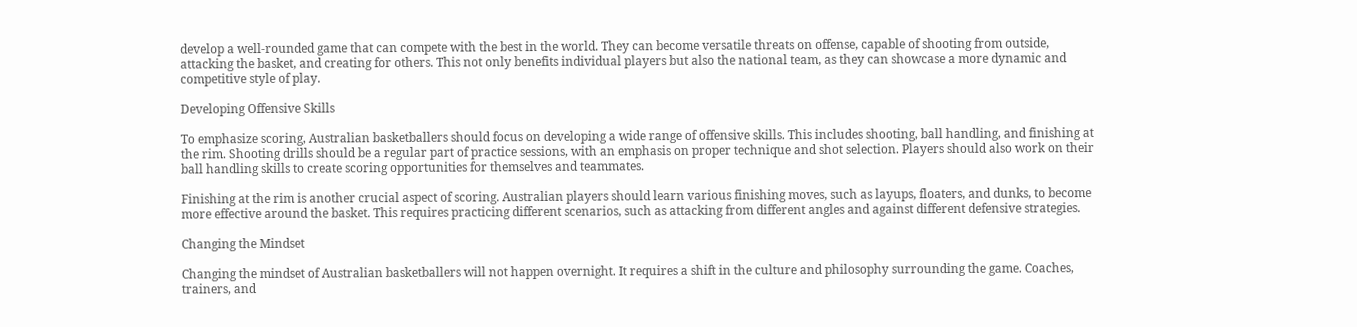develop a well-rounded game that can compete with the best in the world. They can become versatile threats on offense, capable of shooting from outside, attacking the basket, and creating for others. This not only benefits individual players but also the national team, as they can showcase a more dynamic and competitive style of play.

Developing Offensive Skills

To emphasize scoring, Australian basketballers should focus on developing a wide range of offensive skills. This includes shooting, ball handling, and finishing at the rim. Shooting drills should be a regular part of practice sessions, with an emphasis on proper technique and shot selection. Players should also work on their ball handling skills to create scoring opportunities for themselves and teammates.

Finishing at the rim is another crucial aspect of scoring. Australian players should learn various finishing moves, such as layups, floaters, and dunks, to become more effective around the basket. This requires practicing different scenarios, such as attacking from different angles and against different defensive strategies.

Changing the Mindset

Changing the mindset of Australian basketballers will not happen overnight. It requires a shift in the culture and philosophy surrounding the game. Coaches, trainers, and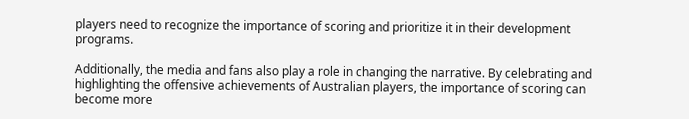players need to recognize the importance of scoring and prioritize it in their development programs.

Additionally, the media and fans also play a role in changing the narrative. By celebrating and highlighting the offensive achievements of Australian players, the importance of scoring can become more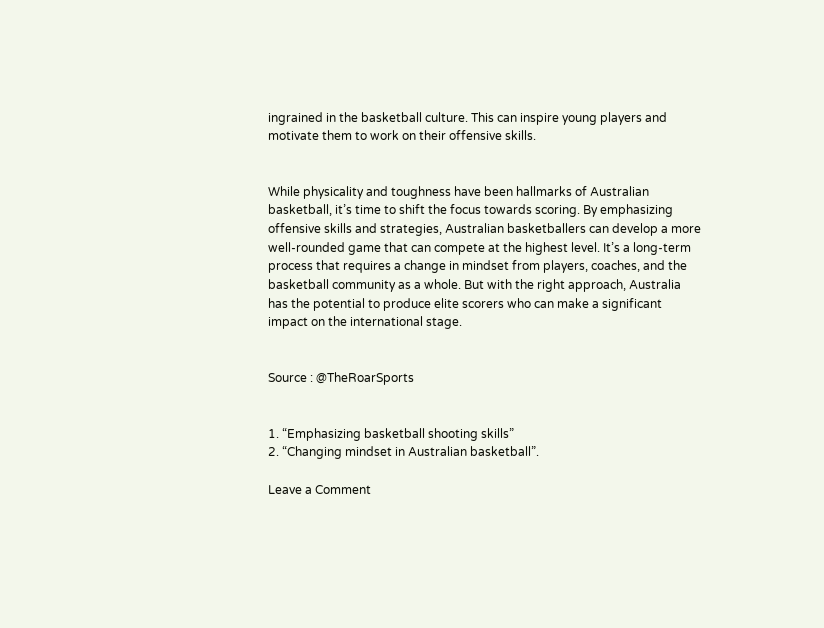ingrained in the basketball culture. This can inspire young players and motivate them to work on their offensive skills.


While physicality and toughness have been hallmarks of Australian basketball, it’s time to shift the focus towards scoring. By emphasizing offensive skills and strategies, Australian basketballers can develop a more well-rounded game that can compete at the highest level. It’s a long-term process that requires a change in mindset from players, coaches, and the basketball community as a whole. But with the right approach, Australia has the potential to produce elite scorers who can make a significant impact on the international stage.


Source : @TheRoarSports


1. “Emphasizing basketball shooting skills”
2. “Changing mindset in Australian basketball”.

Leave a Comment